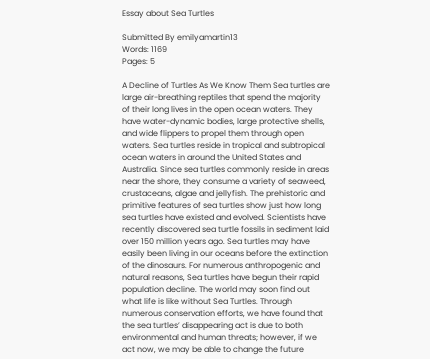Essay about Sea Turtles

Submitted By emilyamartin13
Words: 1169
Pages: 5

A Decline of Turtles As We Know Them Sea turtles are large air-breathing reptiles that spend the majority of their long lives in the open ocean waters. They have water-dynamic bodies, large protective shells, and wide flippers to propel them through open waters. Sea turtles reside in tropical and subtropical ocean waters in around the United States and Australia. Since sea turtles commonly reside in areas near the shore, they consume a variety of seaweed, crustaceans, algae and jellyfish. The prehistoric and primitive features of sea turtles show just how long sea turtles have existed and evolved. Scientists have recently discovered sea turtle fossils in sediment laid over 150 million years ago. Sea turtles may have easily been living in our oceans before the extinction of the dinosaurs. For numerous anthropogenic and natural reasons, Sea turtles have begun their rapid population decline. The world may soon find out what life is like without Sea Turtles. Through numerous conservation efforts, we have found that the sea turtles’ disappearing act is due to both environmental and human threats; however, if we act now, we may be able to change the future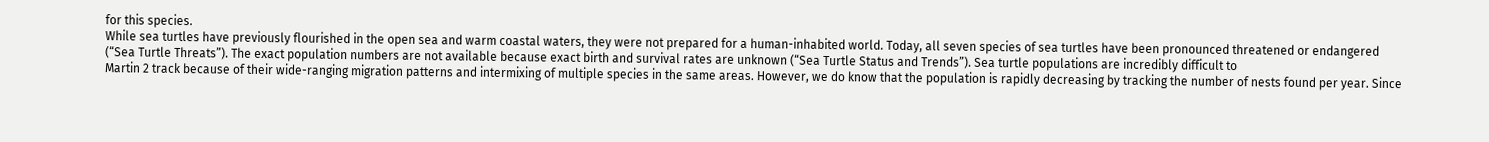for this species.
While sea turtles have previously flourished in the open sea and warm coastal waters, they were not prepared for a human-inhabited world. Today, all seven species of sea turtles have been pronounced threatened or endangered (“Sea Turtle Threats”). The exact population numbers are not available because exact birth and survival rates are unknown (“Sea Turtle Status and Trends”). Sea turtle populations are incredibly difficult to
Martin 2 track because of their wide-ranging migration patterns and intermixing of multiple species in the same areas. However, we do know that the population is rapidly decreasing by tracking the number of nests found per year. Since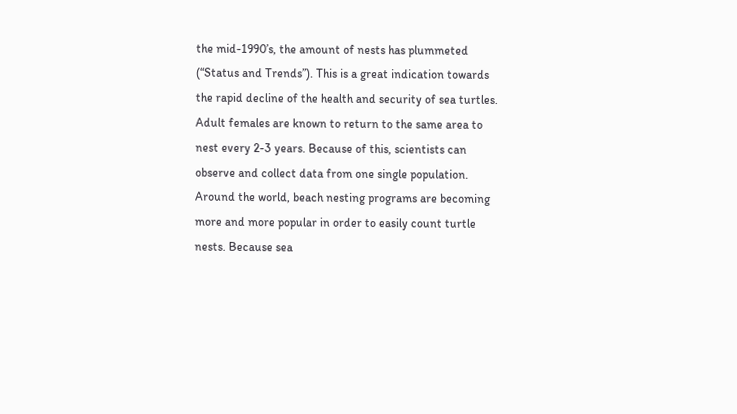the mid-1990’s, the amount of nests has plummeted (“Status and Trends”). This is a great indication towards the rapid decline of the health and security of sea turtles. Adult females are known to return to the same area to nest every 2-3 years. Because of this, scientists can observe and collect data from one single population. Around the world, beach nesting programs are becoming more and more popular in order to easily count turtle nests. Because sea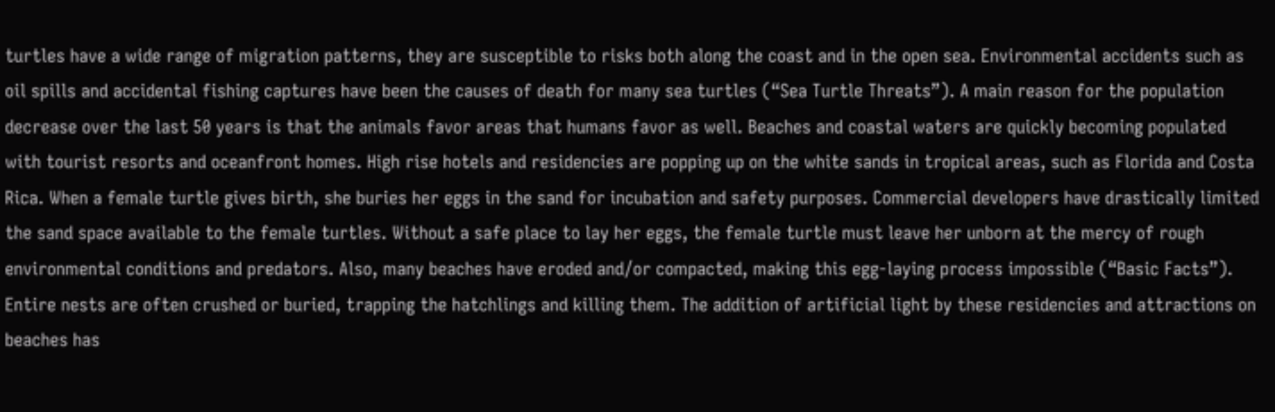turtles have a wide range of migration patterns, they are susceptible to risks both along the coast and in the open sea. Environmental accidents such as oil spills and accidental fishing captures have been the causes of death for many sea turtles (“Sea Turtle Threats”). A main reason for the population decrease over the last 50 years is that the animals favor areas that humans favor as well. Beaches and coastal waters are quickly becoming populated with tourist resorts and oceanfront homes. High rise hotels and residencies are popping up on the white sands in tropical areas, such as Florida and Costa Rica. When a female turtle gives birth, she buries her eggs in the sand for incubation and safety purposes. Commercial developers have drastically limited the sand space available to the female turtles. Without a safe place to lay her eggs, the female turtle must leave her unborn at the mercy of rough environmental conditions and predators. Also, many beaches have eroded and/or compacted, making this egg-laying process impossible (“Basic Facts”). Entire nests are often crushed or buried, trapping the hatchlings and killing them. The addition of artificial light by these residencies and attractions on beaches has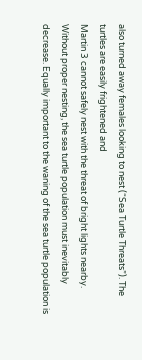also turned away females looking to nest (“Sea Turtle Threats”). The turtles are easily frightened and
Martin 3 cannot safely nest with the threat of bright lights nearby. Without proper nesting, the sea turtle population must inevitably decrease. Equally important to the waning of the sea turtle population is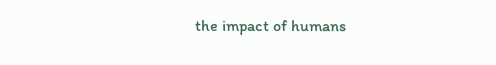the impact of humans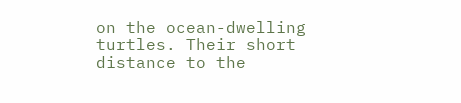on the ocean-dwelling turtles. Their short distance to the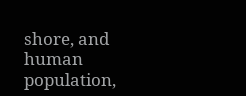shore, and human population,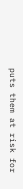puts them at risk for